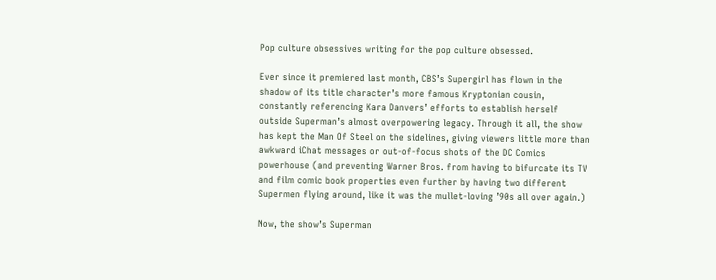Pop culture obsessives writing for the pop culture obsessed.

Ever since it premiered last month, CBS’s Supergirl has flown in the shadow of its title character’s more famous Kryptonian cousin, constantly referencing Kara Danvers’ efforts to establish herself outside Superman’s almost overpowering legacy. Through it all, the show has kept the Man Of Steel on the sidelines, giving viewers little more than awkward iChat messages or out-of-focus shots of the DC Comics powerhouse (and preventing Warner Bros. from having to bifurcate its TV and film comic book properties even further by having two different Supermen flying around, like it was the mullet-loving ’90s all over again.)

Now, the show’s Superman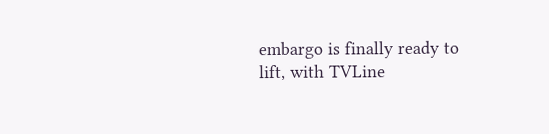embargo is finally ready to lift, with TVLine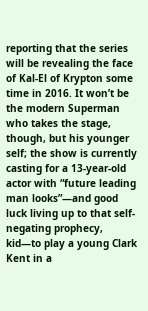reporting that the series will be revealing the face of Kal-El of Krypton some time in 2016. It won’t be the modern Superman who takes the stage, though, but his younger self; the show is currently casting for a 13-year-old actor with “future leading man looks”—and good luck living up to that self-negating prophecy, kid—to play a young Clark Kent in a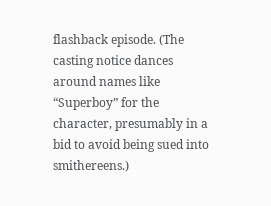flashback episode. (The casting notice dances around names like “Superboy” for the character, presumably in a bid to avoid being sued into smithereens.)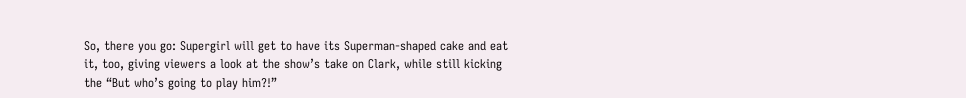So, there you go: Supergirl will get to have its Superman-shaped cake and eat it, too, giving viewers a look at the show’s take on Clark, while still kicking the “But who’s going to play him?!”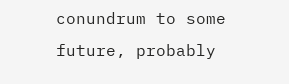conundrum to some future, probably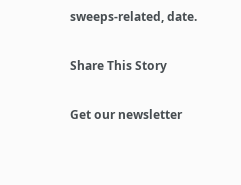sweeps-related, date.

Share This Story

Get our newsletter